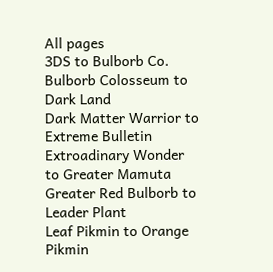All pages
3DS to Bulborb Co.
Bulborb Colosseum to Dark Land
Dark Matter Warrior to Extreme Bulletin
Extroadinary Wonder to Greater Mamuta
Greater Red Bulborb to Leader Plant
Leaf Pikmin to Orange Pikmin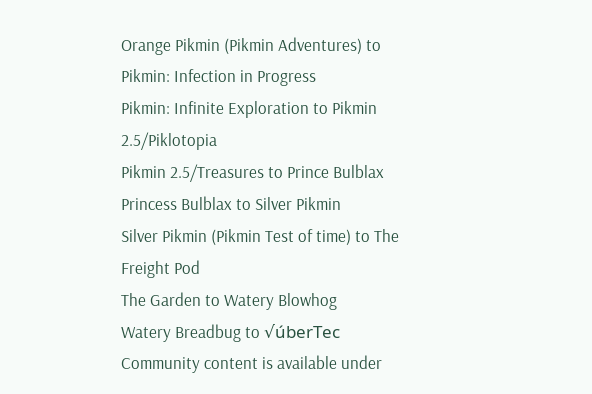Orange Pikmin (Pikmin Adventures) to Pikmin: Infection in Progress
Pikmin: Infinite Exploration to Pikmin 2.5/Piklotopia
Pikmin 2.5/Treasures to Prince Bulblax
Princess Bulblax to Silver Pikmin
Silver Pikmin (Pikmin Test of time) to The Freight Pod
The Garden to Watery Blowhog
Watery Breadbug to √úberTec
Community content is available under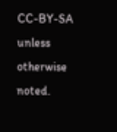CC-BY-SA unless otherwise noted.